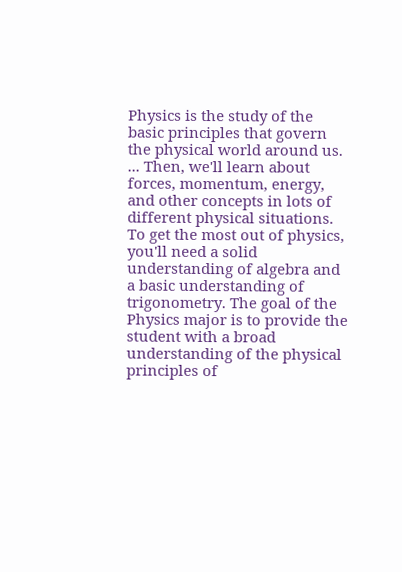Physics is the study of the basic principles that govern the physical world around us. ... Then, we'll learn about forces, momentum, energy, and other concepts in lots of different physical situations. To get the most out of physics, you'll need a solid understanding of algebra and a basic understanding of trigonometry. The goal of the Physics major is to provide the student with a broad understanding of the physical principles of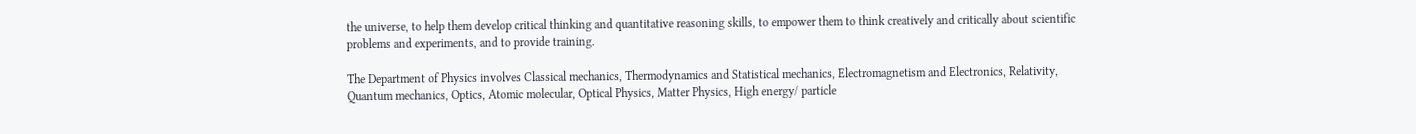the universe, to help them develop critical thinking and quantitative reasoning skills, to empower them to think creatively and critically about scientific problems and experiments, and to provide training.

The Department of Physics involves Classical mechanics, Thermodynamics and Statistical mechanics, Electromagnetism and Electronics, Relativity, Quantum mechanics, Optics, Atomic molecular, Optical Physics, Matter Physics, High energy/ particle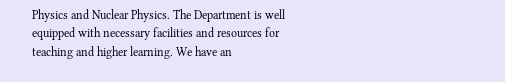Physics and Nuclear Physics. The Department is well equipped with necessary facilities and resources for teaching and higher learning. We have an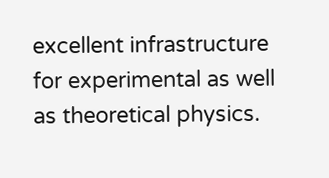excellent infrastructure for experimental as well as theoretical physics.